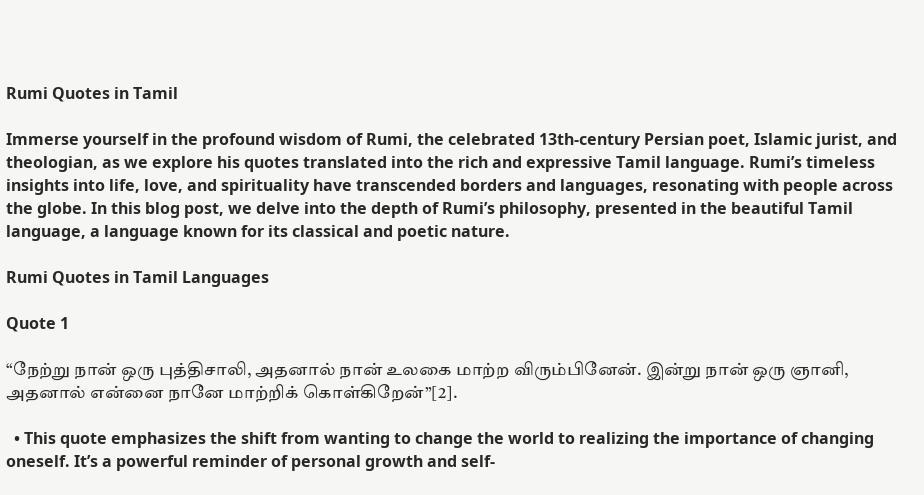Rumi Quotes in Tamil

Immerse yourself in the profound wisdom of Rumi, the celebrated 13th-century Persian poet, Islamic jurist, and theologian, as we explore his quotes translated into the rich and expressive Tamil language. Rumi’s timeless insights into life, love, and spirituality have transcended borders and languages, resonating with people across the globe. In this blog post, we delve into the depth of Rumi’s philosophy, presented in the beautiful Tamil language, a language known for its classical and poetic nature.

Rumi Quotes in Tamil Languages

Quote 1

“நேற்று நான் ஒரு புத்திசாலி, அதனால் நான் உலகை மாற்ற விரும்பினேன். இன்று நான் ஒரு ஞானி, அதனால் என்னை நானே மாற்றிக் கொள்கிறேன்”[2].

  • This quote emphasizes the shift from wanting to change the world to realizing the importance of changing oneself. It’s a powerful reminder of personal growth and self-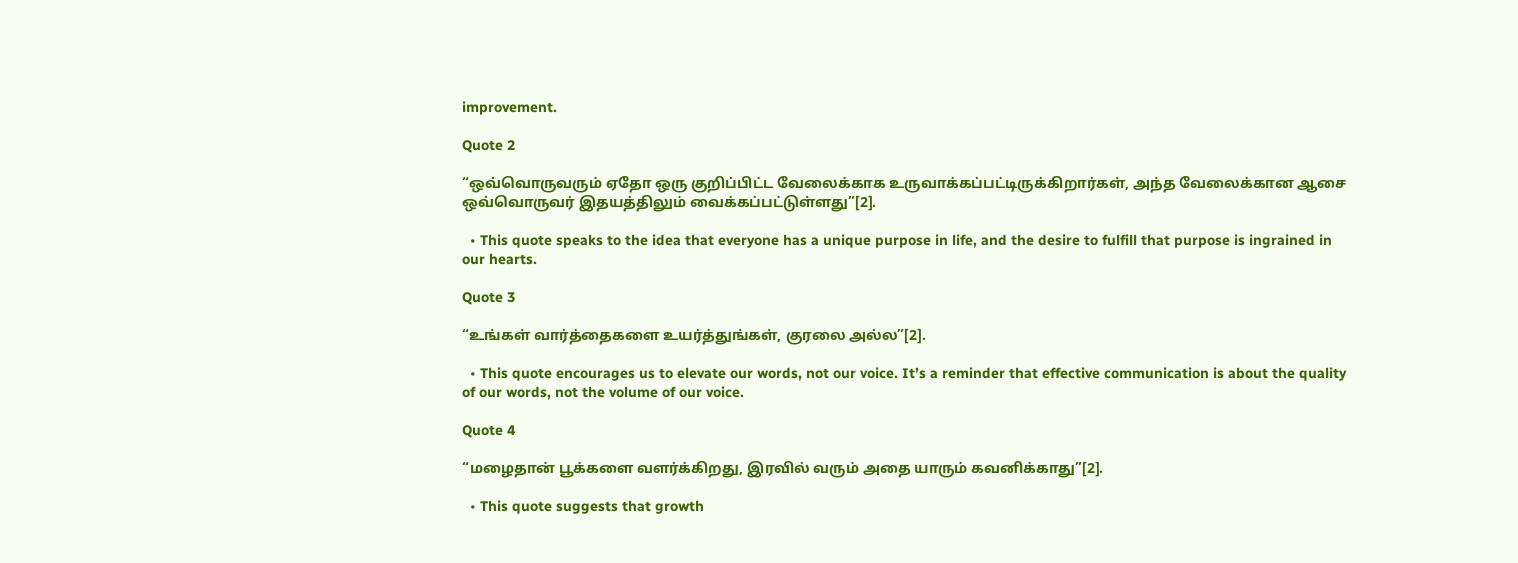improvement.

Quote 2

“ஒவ்வொருவரும் ஏதோ ஒரு குறிப்பிட்ட வேலைக்காக உருவாக்கப்பட்டிருக்கிறார்கள், அந்த வேலைக்கான ஆசை ஒவ்வொருவர் இதயத்திலும் வைக்கப்பட்டுள்ளது”[2].

  • This quote speaks to the idea that everyone has a unique purpose in life, and the desire to fulfill that purpose is ingrained in our hearts.

Quote 3

“உங்கள் வார்த்தைகளை உயர்த்துங்கள், குரலை அல்ல”[2].

  • This quote encourages us to elevate our words, not our voice. It’s a reminder that effective communication is about the quality of our words, not the volume of our voice.

Quote 4

“மழைதான் பூக்களை வளர்க்கிறது, இரவில் வரும் அதை யாரும் கவனிக்காது”[2].

  • This quote suggests that growth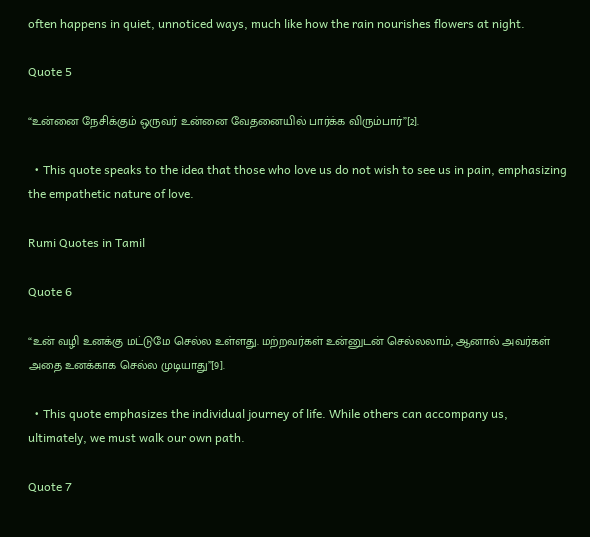often happens in quiet, unnoticed ways, much like how the rain nourishes flowers at night.

Quote 5

“உன்னை நேசிக்கும் ஒருவர் உன்னை வேதனையில் பார்க்க விரும்பார்”[2].

  • This quote speaks to the idea that those who love us do not wish to see us in pain, emphasizing the empathetic nature of love.

Rumi Quotes in Tamil

Quote 6

“உன் வழி உனக்கு மட்டுமே செல்ல உள்ளது. மற்றவர்கள் உன்னுடன் செல்லலாம், ஆனால் அவர்கள் அதை உனக்காக செல்ல முடியாது”[9].

  • This quote emphasizes the individual journey of life. While others can accompany us, ultimately, we must walk our own path.

Quote 7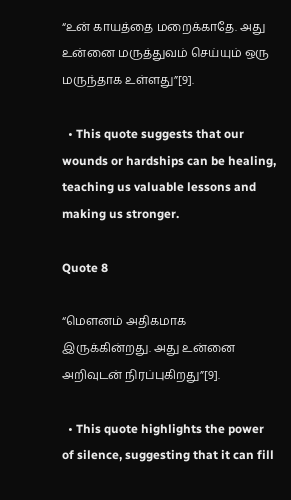“உன் காயத்தை மறைக்காதே. அது உன்னை மருத்துவம் செய்யும் ஒரு மருந்தாக உள்ளது”[9].

  • This quote suggests that our wounds or hardships can be healing, teaching us valuable lessons and making us stronger.

Quote 8

“மௌனம் அதிகமாக இருக்கின்றது. அது உன்னை அறிவுடன் நிரப்புகிறது”[9].

  • This quote highlights the power of silence, suggesting that it can fill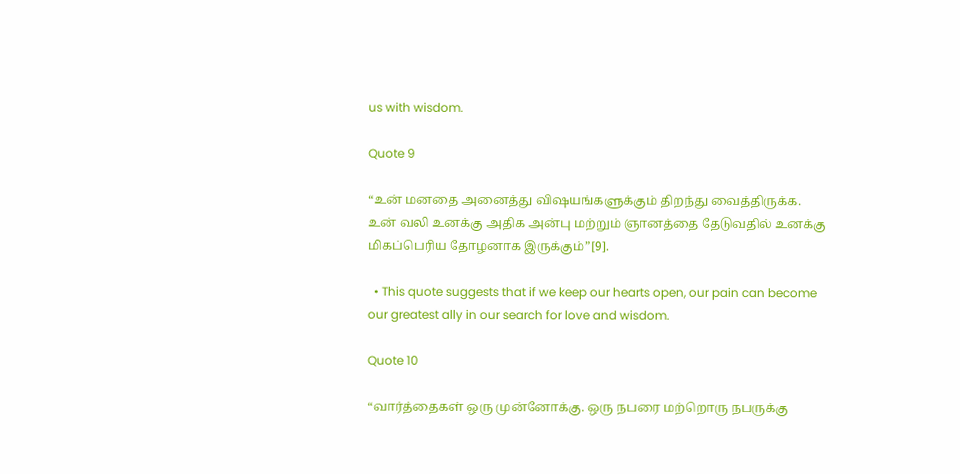us with wisdom.

Quote 9

“உன் மனதை அனைத்து விஷயங்களுக்கும் திறந்து வைத்திருக்க. உன் வலி உனக்கு அதிக அன்பு மற்றும் ஞானத்தை தேடுவதில் உனக்கு மிகப்பெரிய தோழனாக இருக்கும்”[9].

  • This quote suggests that if we keep our hearts open, our pain can become our greatest ally in our search for love and wisdom.

Quote 10

“வார்த்தைகள் ஒரு முன்னோக்கு. ஒரு நபரை மற்றொரு நபருக்கு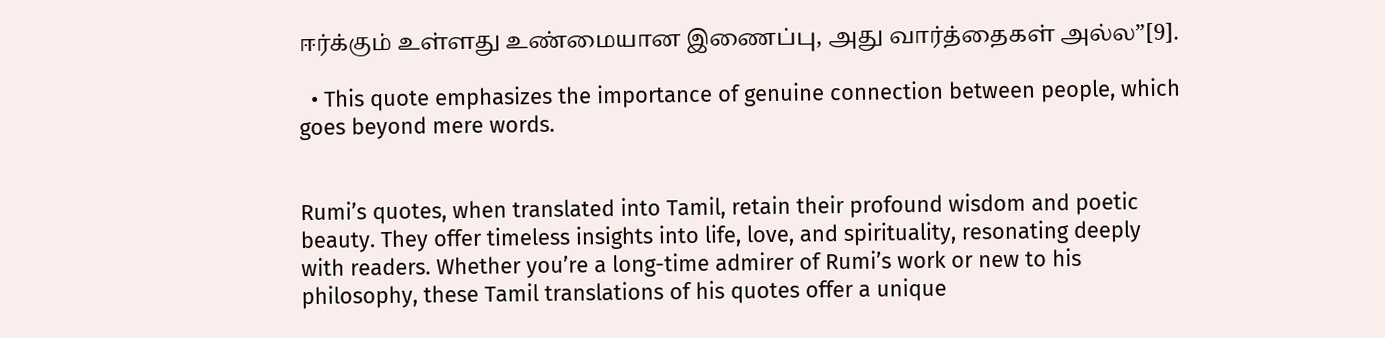ஈர்க்கும் உள்ளது உண்மையான இணைப்பு, அது வார்த்தைகள் அல்ல”[9].

  • This quote emphasizes the importance of genuine connection between people, which goes beyond mere words.


Rumi’s quotes, when translated into Tamil, retain their profound wisdom and poetic beauty. They offer timeless insights into life, love, and spirituality, resonating deeply with readers. Whether you’re a long-time admirer of Rumi’s work or new to his philosophy, these Tamil translations of his quotes offer a unique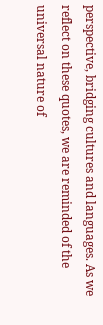perspective, bridging cultures and languages. As we reflect on these quotes, we are reminded of the universal nature of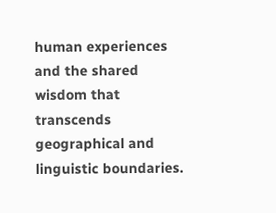human experiences and the shared wisdom that transcends geographical and linguistic boundaries.